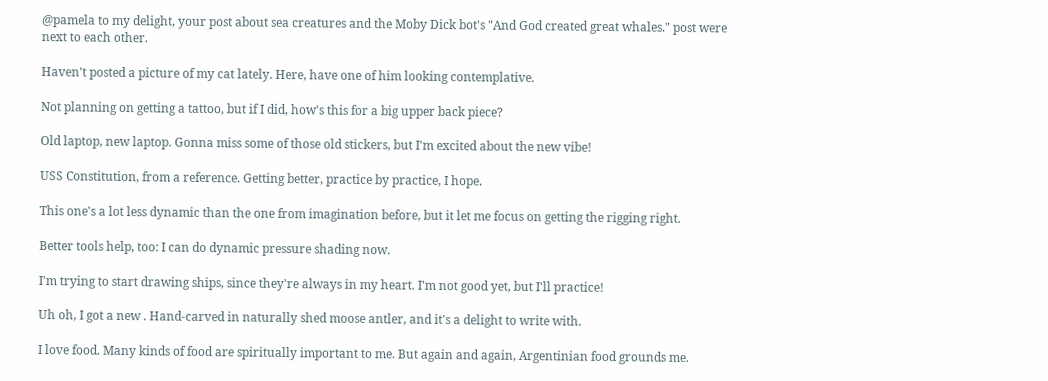@pamela to my delight, your post about sea creatures and the Moby Dick bot's "And God created great whales." post were next to each other.

Haven't posted a picture of my cat lately. Here, have one of him looking contemplative.

Not planning on getting a tattoo, but if I did, how's this for a big upper back piece?

Old laptop, new laptop. Gonna miss some of those old stickers, but I'm excited about the new vibe!

USS Constitution, from a reference. Getting better, practice by practice, I hope.

This one's a lot less dynamic than the one from imagination before, but it let me focus on getting the rigging right.

Better tools help, too: I can do dynamic pressure shading now.

I'm trying to start drawing ships, since they're always in my heart. I'm not good yet, but I'll practice!

Uh oh, I got a new . Hand-carved in naturally shed moose antler, and it's a delight to write with.

I love food. Many kinds of food are spiritually important to me. But again and again, Argentinian food grounds me.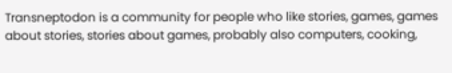Transneptodon is a community for people who like stories, games, games about stories, stories about games, probably also computers, cooking,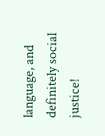language, and definitely social justice!